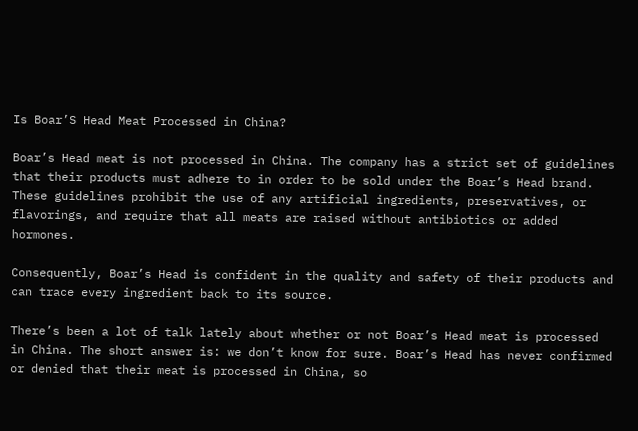Is Boar’S Head Meat Processed in China?

Boar’s Head meat is not processed in China. The company has a strict set of guidelines that their products must adhere to in order to be sold under the Boar’s Head brand. These guidelines prohibit the use of any artificial ingredients, preservatives, or flavorings, and require that all meats are raised without antibiotics or added hormones.

Consequently, Boar’s Head is confident in the quality and safety of their products and can trace every ingredient back to its source.

There’s been a lot of talk lately about whether or not Boar’s Head meat is processed in China. The short answer is: we don’t know for sure. Boar’s Head has never confirmed or denied that their meat is processed in China, so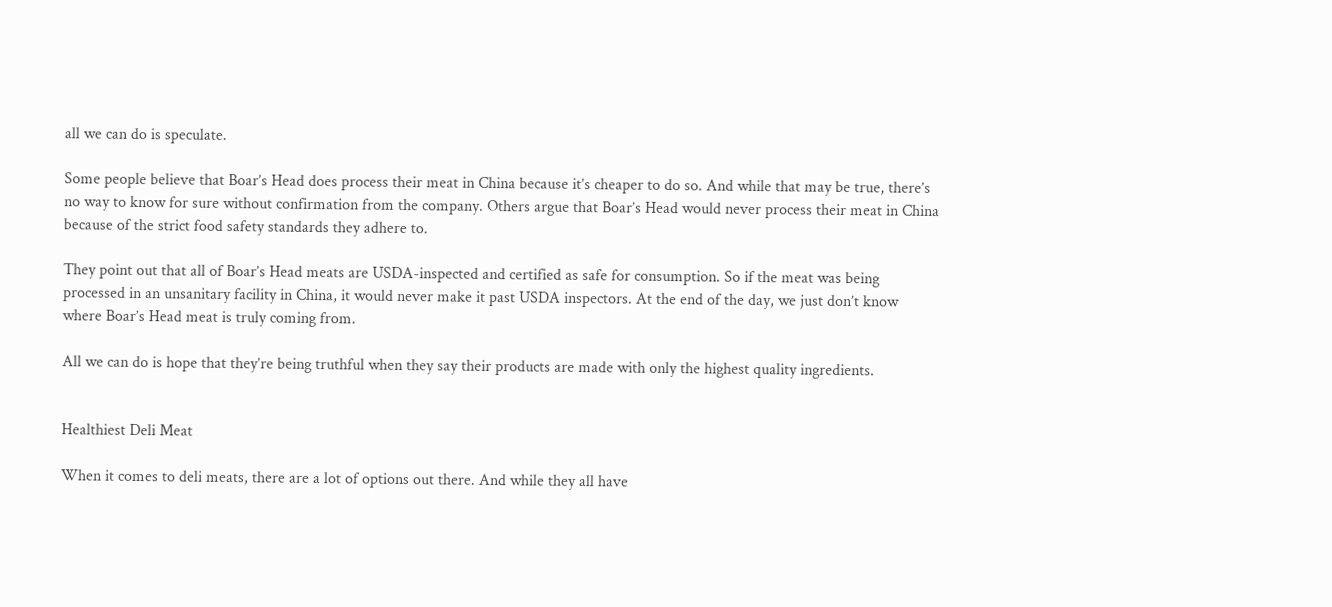all we can do is speculate.

Some people believe that Boar’s Head does process their meat in China because it’s cheaper to do so. And while that may be true, there’s no way to know for sure without confirmation from the company. Others argue that Boar’s Head would never process their meat in China because of the strict food safety standards they adhere to.

They point out that all of Boar’s Head meats are USDA-inspected and certified as safe for consumption. So if the meat was being processed in an unsanitary facility in China, it would never make it past USDA inspectors. At the end of the day, we just don’t know where Boar’s Head meat is truly coming from.

All we can do is hope that they’re being truthful when they say their products are made with only the highest quality ingredients.


Healthiest Deli Meat

When it comes to deli meats, there are a lot of options out there. And while they all have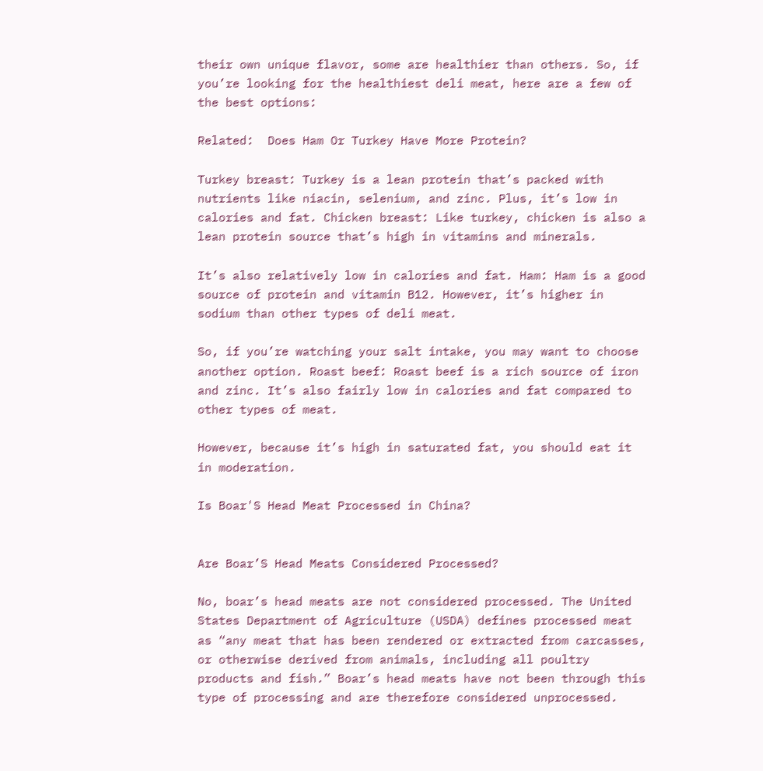their own unique flavor, some are healthier than others. So, if you’re looking for the healthiest deli meat, here are a few of the best options:

Related:  Does Ham Or Turkey Have More Protein?

Turkey breast: Turkey is a lean protein that’s packed with nutrients like niacin, selenium, and zinc. Plus, it’s low in calories and fat. Chicken breast: Like turkey, chicken is also a lean protein source that’s high in vitamins and minerals.

It’s also relatively low in calories and fat. Ham: Ham is a good source of protein and vitamin B12. However, it’s higher in sodium than other types of deli meat.

So, if you’re watching your salt intake, you may want to choose another option. Roast beef: Roast beef is a rich source of iron and zinc. It’s also fairly low in calories and fat compared to other types of meat.

However, because it’s high in saturated fat, you should eat it in moderation.

Is Boar'S Head Meat Processed in China?


Are Boar’S Head Meats Considered Processed?

No, boar’s head meats are not considered processed. The United States Department of Agriculture (USDA) defines processed meat as “any meat that has been rendered or extracted from carcasses, or otherwise derived from animals, including all poultry products and fish.” Boar’s head meats have not been through this type of processing and are therefore considered unprocessed.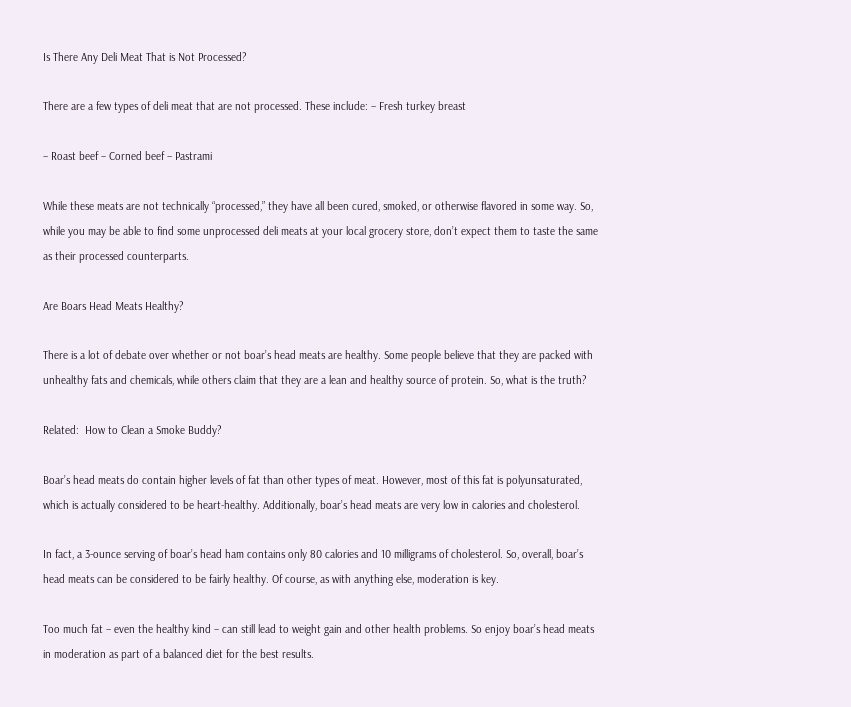Is There Any Deli Meat That is Not Processed?

There are a few types of deli meat that are not processed. These include: – Fresh turkey breast

– Roast beef – Corned beef – Pastrami

While these meats are not technically “processed,” they have all been cured, smoked, or otherwise flavored in some way. So, while you may be able to find some unprocessed deli meats at your local grocery store, don’t expect them to taste the same as their processed counterparts.

Are Boars Head Meats Healthy?

There is a lot of debate over whether or not boar’s head meats are healthy. Some people believe that they are packed with unhealthy fats and chemicals, while others claim that they are a lean and healthy source of protein. So, what is the truth?

Related:  How to Clean a Smoke Buddy?

Boar’s head meats do contain higher levels of fat than other types of meat. However, most of this fat is polyunsaturated, which is actually considered to be heart-healthy. Additionally, boar’s head meats are very low in calories and cholesterol.

In fact, a 3-ounce serving of boar’s head ham contains only 80 calories and 10 milligrams of cholesterol. So, overall, boar’s head meats can be considered to be fairly healthy. Of course, as with anything else, moderation is key.

Too much fat – even the healthy kind – can still lead to weight gain and other health problems. So enjoy boar’s head meats in moderation as part of a balanced diet for the best results.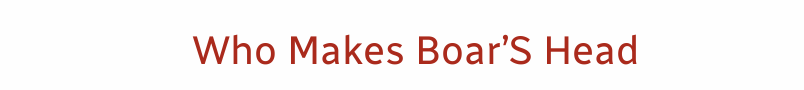Who Makes Boar’S Head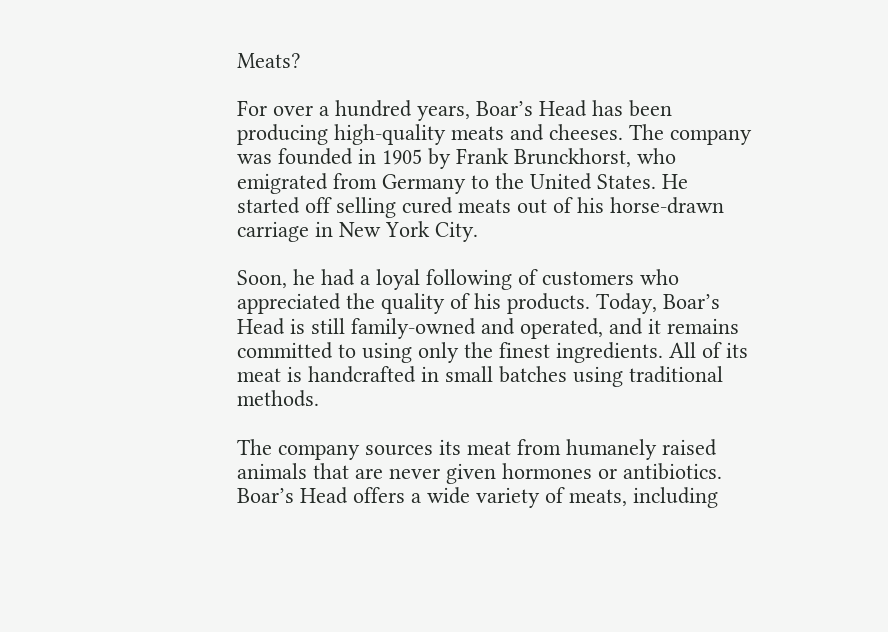Meats?

For over a hundred years, Boar’s Head has been producing high-quality meats and cheeses. The company was founded in 1905 by Frank Brunckhorst, who emigrated from Germany to the United States. He started off selling cured meats out of his horse-drawn carriage in New York City.

Soon, he had a loyal following of customers who appreciated the quality of his products. Today, Boar’s Head is still family-owned and operated, and it remains committed to using only the finest ingredients. All of its meat is handcrafted in small batches using traditional methods.

The company sources its meat from humanely raised animals that are never given hormones or antibiotics. Boar’s Head offers a wide variety of meats, including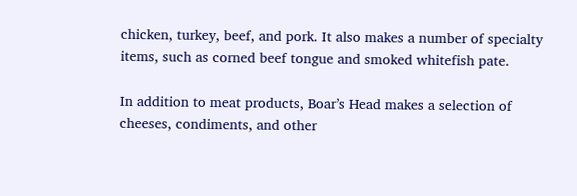chicken, turkey, beef, and pork. It also makes a number of specialty items, such as corned beef tongue and smoked whitefish pate.

In addition to meat products, Boar’s Head makes a selection of cheeses, condiments, and other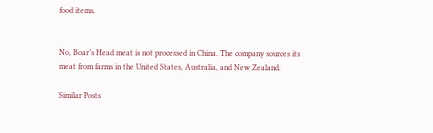food items.


No, Boar’s Head meat is not processed in China. The company sources its meat from farms in the United States, Australia, and New Zealand.

Similar Posts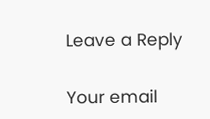Leave a Reply

Your email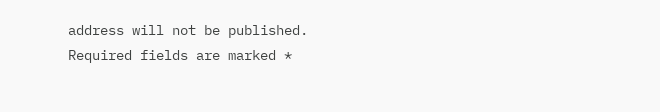address will not be published. Required fields are marked *